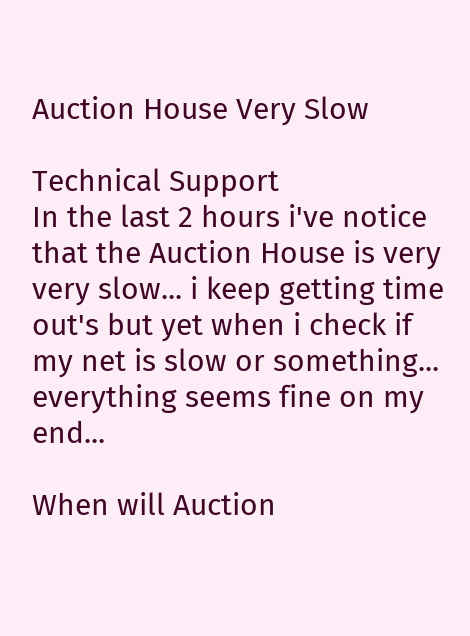Auction House Very Slow

Technical Support
In the last 2 hours i've notice that the Auction House is very very slow... i keep getting time out's but yet when i check if my net is slow or something... everything seems fine on my end...

When will Auction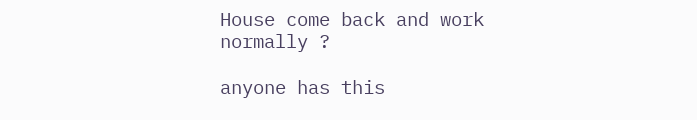House come back and work normally ?

anyone has this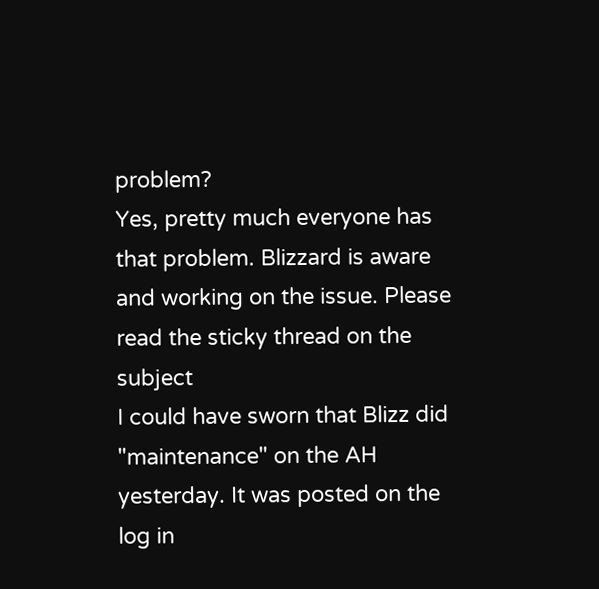problem?
Yes, pretty much everyone has that problem. Blizzard is aware and working on the issue. Please read the sticky thread on the subject
I could have sworn that Blizz did "maintenance" on the AH yesterday. It was posted on the log in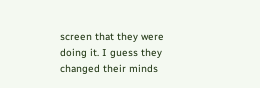screen that they were doing it. I guess they changed their minds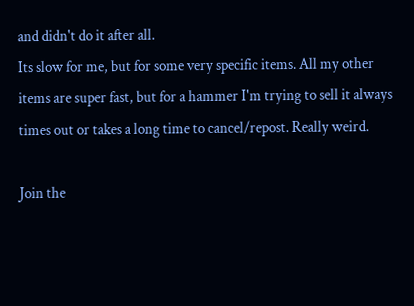and didn't do it after all.
Its slow for me, but for some very specific items. All my other items are super fast, but for a hammer I'm trying to sell it always times out or takes a long time to cancel/repost. Really weird.

Join the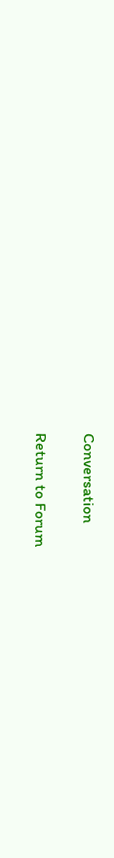Conversation

Return to Forum